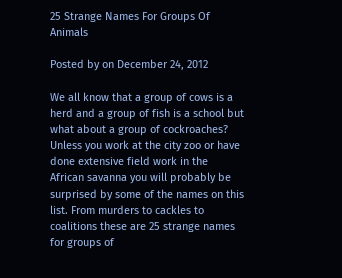25 Strange Names For Groups Of Animals

Posted by on December 24, 2012

We all know that a group of cows is a herd and a group of fish is a school but what about a group of cockroaches? Unless you work at the city zoo or have done extensive field work in the African savanna you will probably be surprised by some of the names on this list. From murders to cackles to coalitions these are 25 strange names for groups of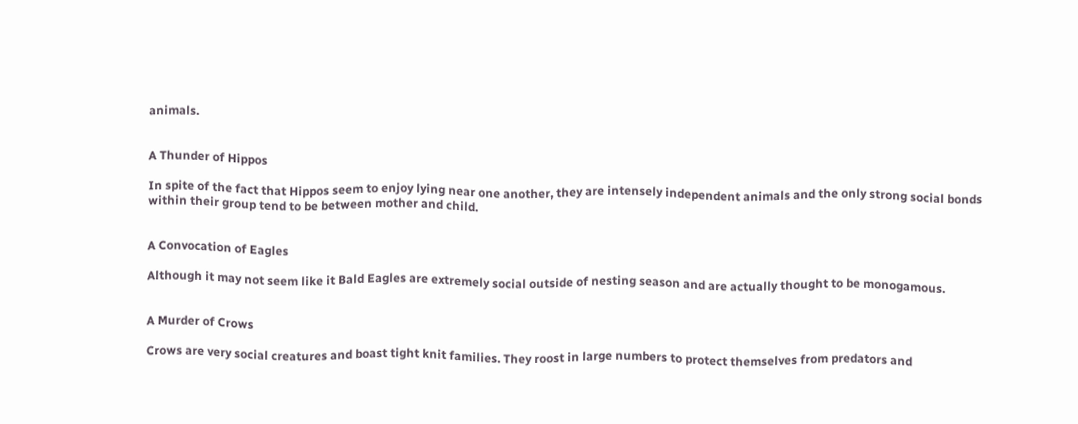animals.


A Thunder of Hippos

In spite of the fact that Hippos seem to enjoy lying near one another, they are intensely independent animals and the only strong social bonds within their group tend to be between mother and child.


A Convocation of Eagles

Although it may not seem like it Bald Eagles are extremely social outside of nesting season and are actually thought to be monogamous.


A Murder of Crows

Crows are very social creatures and boast tight knit families. They roost in large numbers to protect themselves from predators and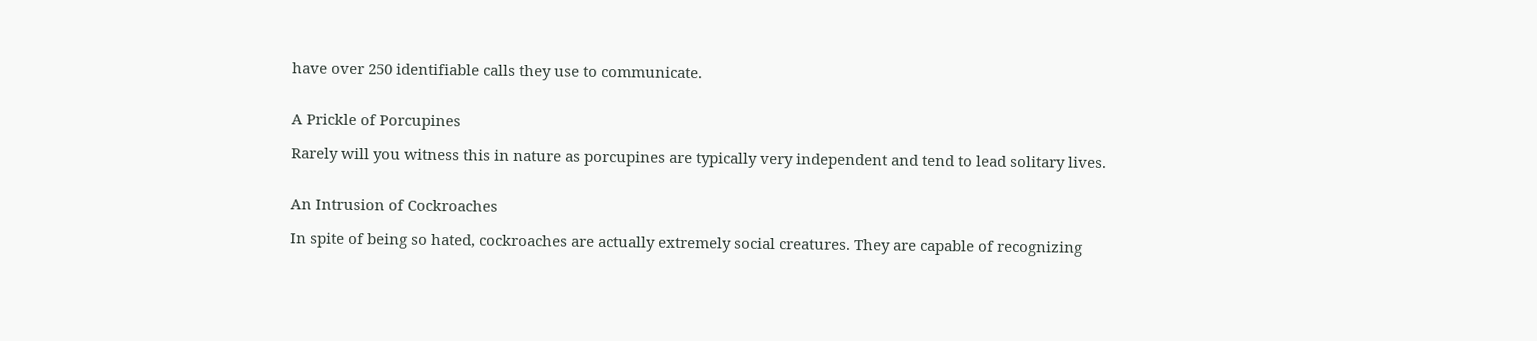have over 250 identifiable calls they use to communicate.


A Prickle of Porcupines

Rarely will you witness this in nature as porcupines are typically very independent and tend to lead solitary lives.


An Intrusion of Cockroaches

In spite of being so hated, cockroaches are actually extremely social creatures. They are capable of recognizing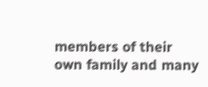members of their own family and many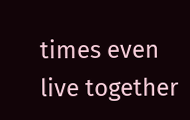times even live together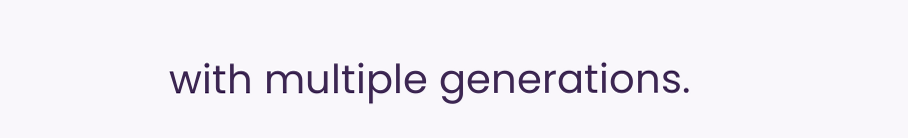with multiple generations.